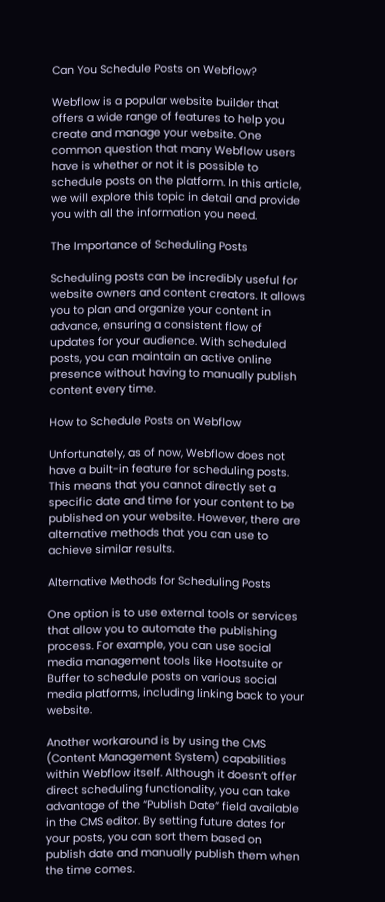Can You Schedule Posts on Webflow?

Webflow is a popular website builder that offers a wide range of features to help you create and manage your website. One common question that many Webflow users have is whether or not it is possible to schedule posts on the platform. In this article, we will explore this topic in detail and provide you with all the information you need.

The Importance of Scheduling Posts

Scheduling posts can be incredibly useful for website owners and content creators. It allows you to plan and organize your content in advance, ensuring a consistent flow of updates for your audience. With scheduled posts, you can maintain an active online presence without having to manually publish content every time.

How to Schedule Posts on Webflow

Unfortunately, as of now, Webflow does not have a built-in feature for scheduling posts. This means that you cannot directly set a specific date and time for your content to be published on your website. However, there are alternative methods that you can use to achieve similar results.

Alternative Methods for Scheduling Posts

One option is to use external tools or services that allow you to automate the publishing process. For example, you can use social media management tools like Hootsuite or Buffer to schedule posts on various social media platforms, including linking back to your website.

Another workaround is by using the CMS (Content Management System) capabilities within Webflow itself. Although it doesn’t offer direct scheduling functionality, you can take advantage of the “Publish Date” field available in the CMS editor. By setting future dates for your posts, you can sort them based on publish date and manually publish them when the time comes.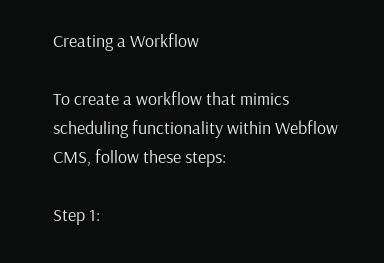Creating a Workflow

To create a workflow that mimics scheduling functionality within Webflow CMS, follow these steps:

Step 1: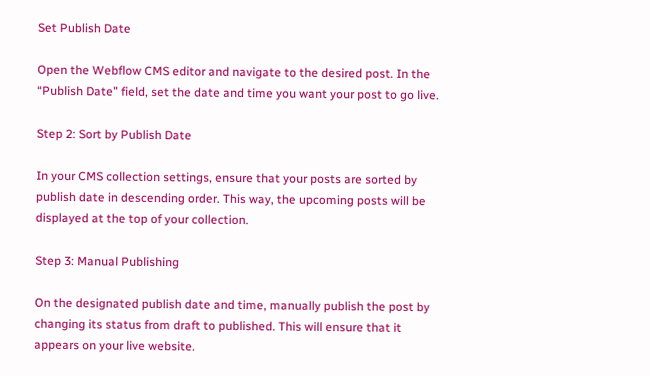Set Publish Date

Open the Webflow CMS editor and navigate to the desired post. In the “Publish Date” field, set the date and time you want your post to go live.

Step 2: Sort by Publish Date

In your CMS collection settings, ensure that your posts are sorted by publish date in descending order. This way, the upcoming posts will be displayed at the top of your collection.

Step 3: Manual Publishing

On the designated publish date and time, manually publish the post by changing its status from draft to published. This will ensure that it appears on your live website.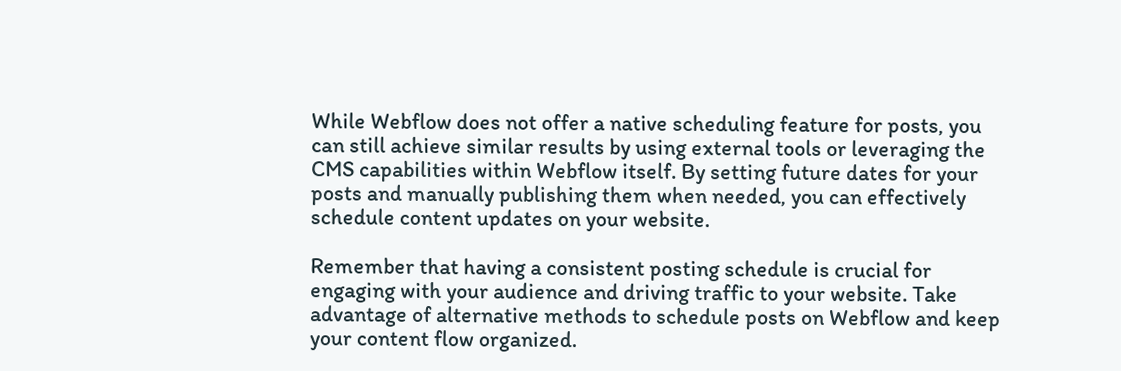While Webflow does not offer a native scheduling feature for posts, you can still achieve similar results by using external tools or leveraging the CMS capabilities within Webflow itself. By setting future dates for your posts and manually publishing them when needed, you can effectively schedule content updates on your website.

Remember that having a consistent posting schedule is crucial for engaging with your audience and driving traffic to your website. Take advantage of alternative methods to schedule posts on Webflow and keep your content flow organized.